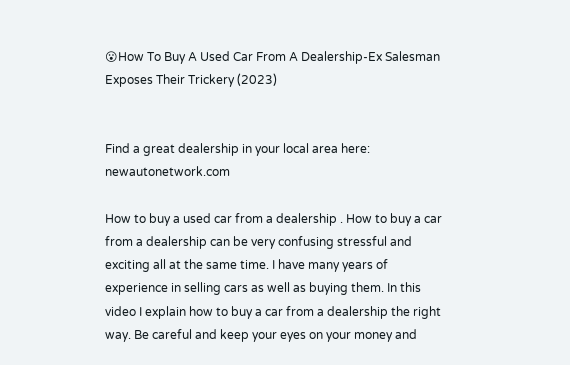😮How To Buy A Used Car From A Dealership-Ex Salesman Exposes Their Trickery (2023)


Find a great dealership in your local area here: newautonetwork.com

How to buy a used car from a dealership . How to buy a car from a dealership can be very confusing stressful and exciting all at the same time. I have many years of experience in selling cars as well as buying them. In this video I explain how to buy a car from a dealership the right way. Be careful and keep your eyes on your money and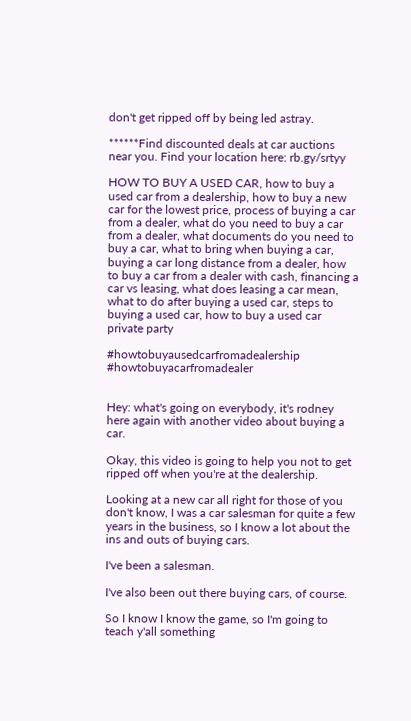don't get ripped off by being led astray.

******Find discounted deals at car auctions near you. Find your location here: rb.gy/srtyy

HOW TO BUY A USED CAR, how to buy a used car from a dealership, how to buy a new car for the lowest price, process of buying a car from a dealer, what do you need to buy a car from a dealer, what documents do you need to buy a car, what to bring when buying a car, buying a car long distance from a dealer, how to buy a car from a dealer with cash, financing a car vs leasing, what does leasing a car mean, what to do after buying a used car, steps to buying a used car, how to buy a used car private party

#howtobuyausedcarfromadealership #howtobuyacarfromadealer


Hey: what's going on everybody, it's rodney here again with another video about buying a car.

Okay, this video is going to help you not to get ripped off when you're at the dealership.

Looking at a new car all right for those of you don't know, I was a car salesman for quite a few years in the business, so I know a lot about the ins and outs of buying cars.

I've been a salesman.

I've also been out there buying cars, of course.

So I know I know the game, so I'm going to teach y'all something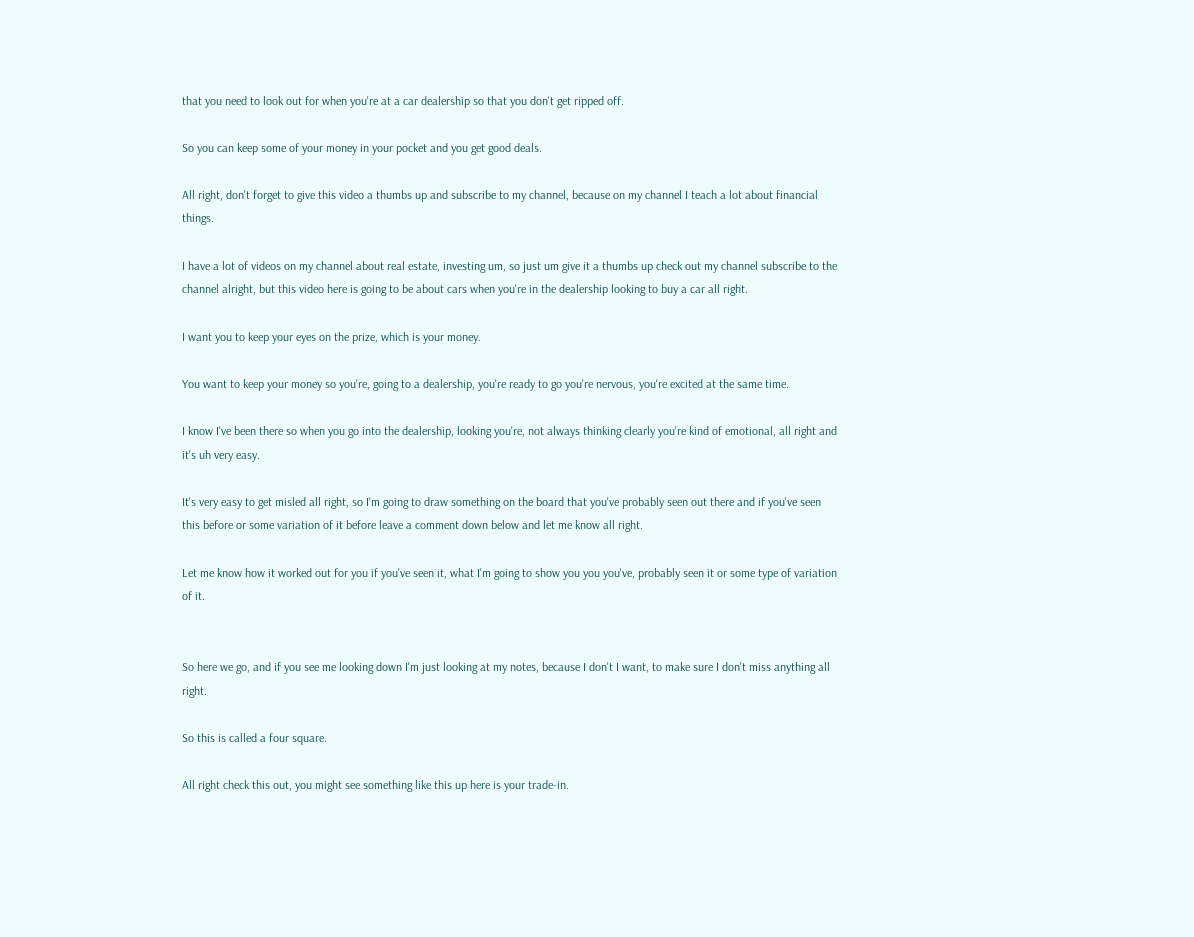that you need to look out for when you're at a car dealership so that you don't get ripped off.

So you can keep some of your money in your pocket and you get good deals.

All right, don't forget to give this video a thumbs up and subscribe to my channel, because on my channel I teach a lot about financial things.

I have a lot of videos on my channel about real estate, investing um, so just um give it a thumbs up check out my channel subscribe to the channel alright, but this video here is going to be about cars when you're in the dealership looking to buy a car all right.

I want you to keep your eyes on the prize, which is your money.

You want to keep your money so you're, going to a dealership, you're ready to go you're nervous, you're excited at the same time.

I know I've been there so when you go into the dealership, looking you're, not always thinking clearly you're kind of emotional, all right and it's uh very easy.

It's very easy to get misled all right, so I'm going to draw something on the board that you've probably seen out there and if you've seen this before or some variation of it before leave a comment down below and let me know all right.

Let me know how it worked out for you if you've seen it, what I'm going to show you you you've, probably seen it or some type of variation of it.


So here we go, and if you see me looking down I'm just looking at my notes, because I don't I want, to make sure I don't miss anything all right.

So this is called a four square.

All right check this out, you might see something like this up here is your trade-in.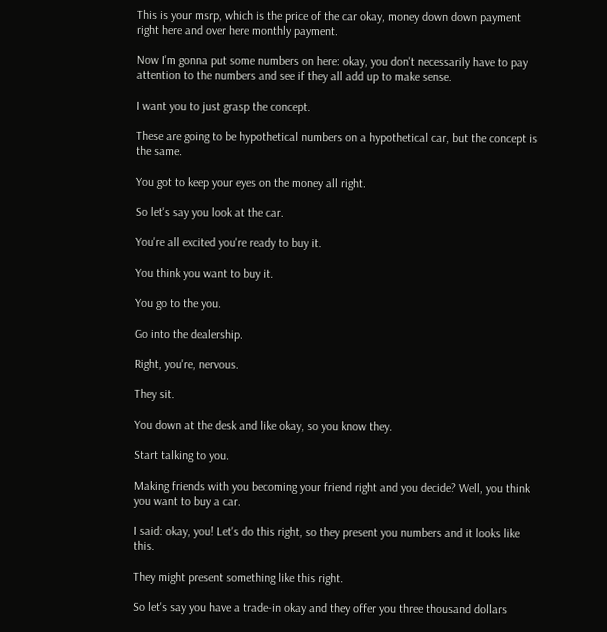This is your msrp, which is the price of the car okay, money down down payment right here and over here monthly payment.

Now I'm gonna put some numbers on here: okay, you don't necessarily have to pay attention to the numbers and see if they all add up to make sense.

I want you to just grasp the concept.

These are going to be hypothetical numbers on a hypothetical car, but the concept is the same.

You got to keep your eyes on the money all right.

So let's say you look at the car.

You're all excited you're ready to buy it.

You think you want to buy it.

You go to the you.

Go into the dealership.

Right, you're, nervous.

They sit.

You down at the desk and like okay, so you know they.

Start talking to you.

Making friends with you becoming your friend right and you decide? Well, you think you want to buy a car.

I said: okay, you! Let's do this right, so they present you numbers and it looks like this.

They might present something like this right.

So let's say you have a trade-in okay and they offer you three thousand dollars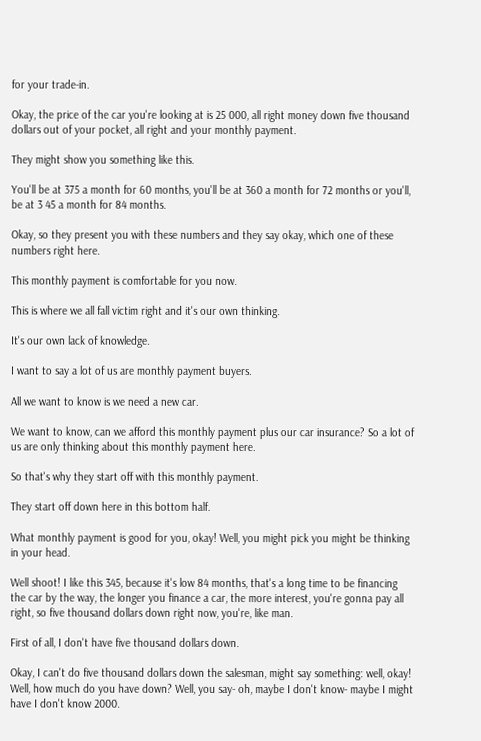for your trade-in.

Okay, the price of the car you're looking at is 25 000, all right money down five thousand dollars out of your pocket, all right and your monthly payment.

They might show you something like this.

You'll be at 375 a month for 60 months, you'll be at 360 a month for 72 months or you'll, be at 3 45 a month for 84 months.

Okay, so they present you with these numbers and they say okay, which one of these numbers right here.

This monthly payment is comfortable for you now.

This is where we all fall victim right and it's our own thinking.

It's our own lack of knowledge.

I want to say a lot of us are monthly payment buyers.

All we want to know is we need a new car.

We want to know, can we afford this monthly payment plus our car insurance? So a lot of us are only thinking about this monthly payment here.

So that's why they start off with this monthly payment.

They start off down here in this bottom half.

What monthly payment is good for you, okay! Well, you might pick you might be thinking in your head.

Well shoot! I like this 345, because it's low 84 months, that's a long time to be financing the car by the way, the longer you finance a car, the more interest, you're gonna pay all right, so five thousand dollars down right now, you're, like man.

First of all, I don't have five thousand dollars down.

Okay, I can't do five thousand dollars down the salesman, might say something: well, okay! Well, how much do you have down? Well, you say- oh, maybe I don't know- maybe I might have I don't know 2000.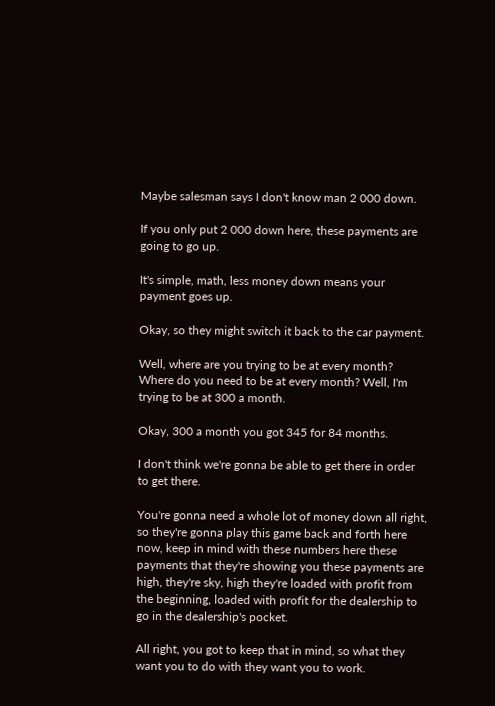Maybe salesman says I don't know man 2 000 down.

If you only put 2 000 down here, these payments are going to go up.

It's simple, math, less money down means your payment goes up.

Okay, so they might switch it back to the car payment.

Well, where are you trying to be at every month? Where do you need to be at every month? Well, I'm trying to be at 300 a month.

Okay, 300 a month you got 345 for 84 months.

I don't think we're gonna be able to get there in order to get there.

You're gonna need a whole lot of money down all right, so they're gonna play this game back and forth here now, keep in mind with these numbers here these payments that they're showing you these payments are high, they're sky, high they're loaded with profit from the beginning, loaded with profit for the dealership to go in the dealership's pocket.

All right, you got to keep that in mind, so what they want you to do with they want you to work.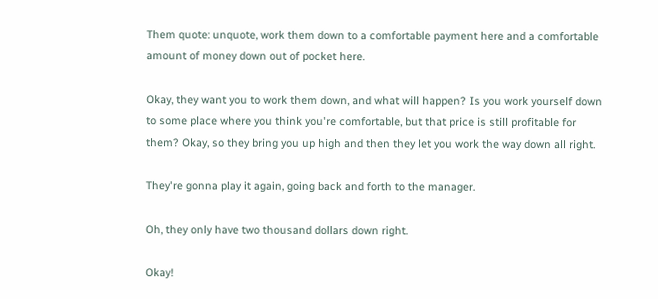Them quote: unquote, work them down to a comfortable payment here and a comfortable amount of money down out of pocket here.

Okay, they want you to work them down, and what will happen? Is you work yourself down to some place where you think you're comfortable, but that price is still profitable for them? Okay, so they bring you up high and then they let you work the way down all right.

They're gonna play it again, going back and forth to the manager.

Oh, they only have two thousand dollars down right.

Okay!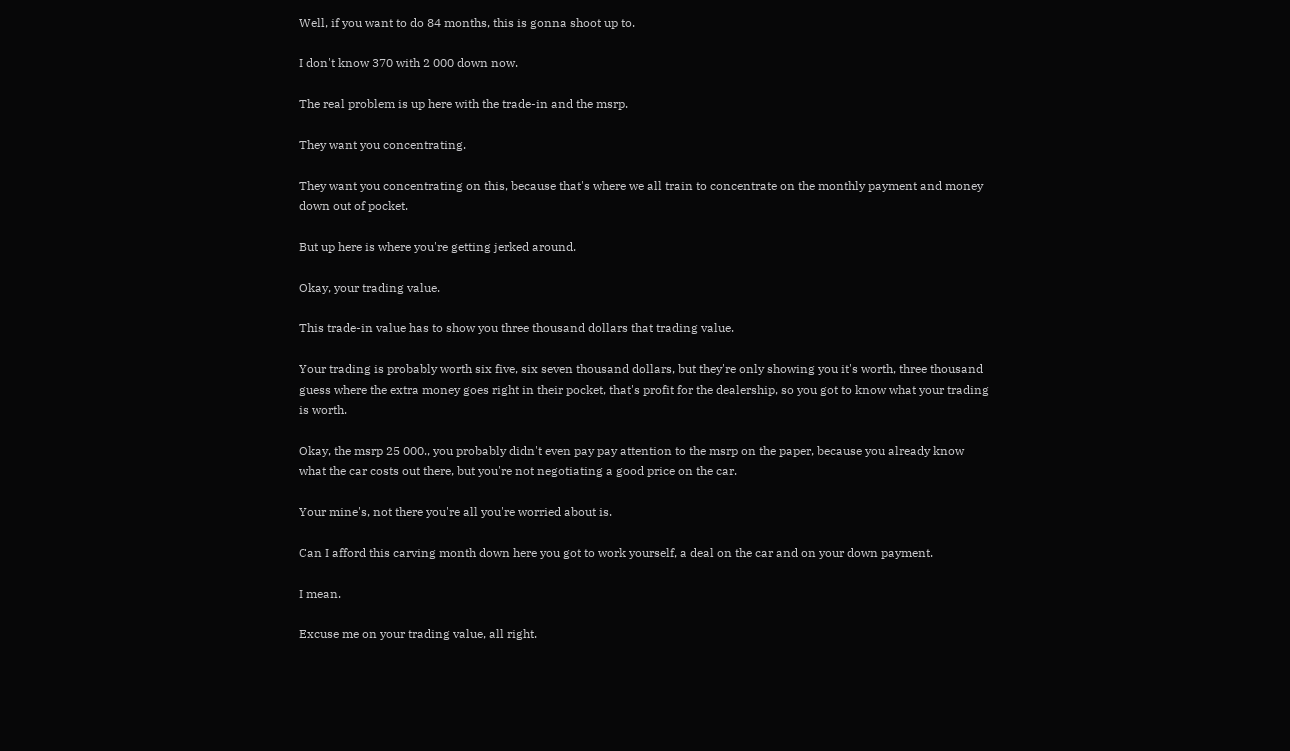Well, if you want to do 84 months, this is gonna shoot up to.

I don't know 370 with 2 000 down now.

The real problem is up here with the trade-in and the msrp.

They want you concentrating.

They want you concentrating on this, because that's where we all train to concentrate on the monthly payment and money down out of pocket.

But up here is where you're getting jerked around.

Okay, your trading value.

This trade-in value has to show you three thousand dollars that trading value.

Your trading is probably worth six five, six seven thousand dollars, but they're only showing you it's worth, three thousand guess where the extra money goes right in their pocket, that's profit for the dealership, so you got to know what your trading is worth.

Okay, the msrp 25 000., you probably didn't even pay pay attention to the msrp on the paper, because you already know what the car costs out there, but you're not negotiating a good price on the car.

Your mine's, not there you're all you're worried about is.

Can I afford this carving month down here you got to work yourself, a deal on the car and on your down payment.

I mean.

Excuse me on your trading value, all right.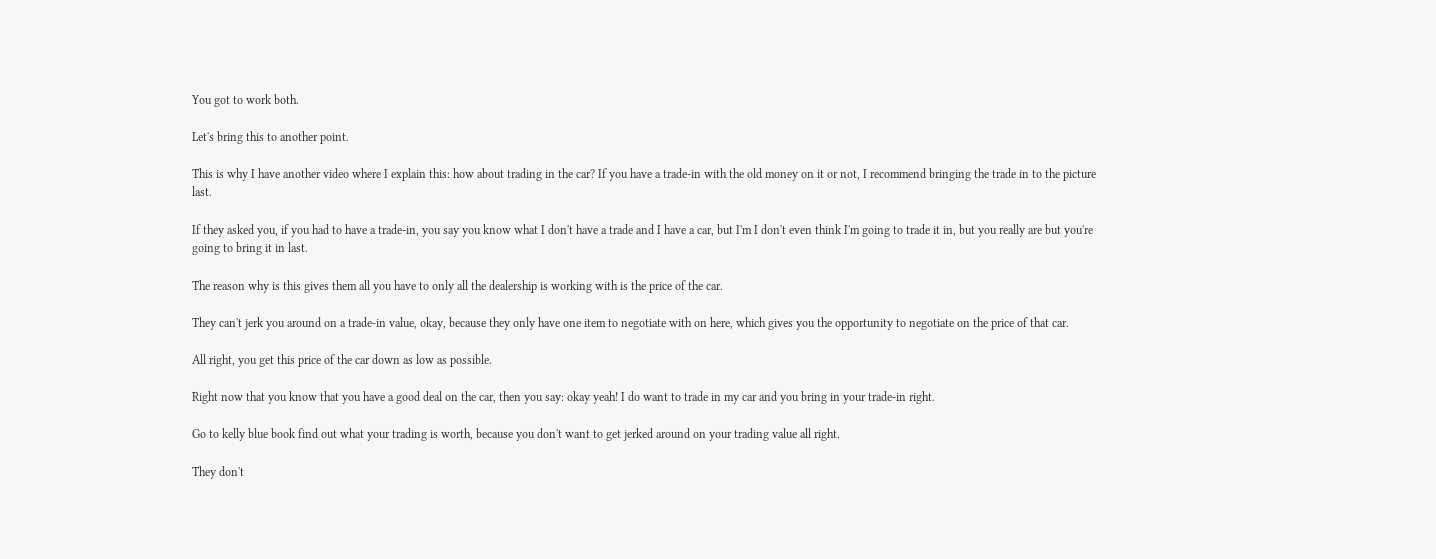You got to work both.

Let's bring this to another point.

This is why I have another video where I explain this: how about trading in the car? If you have a trade-in with the old money on it or not, I recommend bringing the trade in to the picture last.

If they asked you, if you had to have a trade-in, you say you know what I don't have a trade and I have a car, but I'm I don't even think I'm going to trade it in, but you really are but you're going to bring it in last.

The reason why is this gives them all you have to only all the dealership is working with is the price of the car.

They can't jerk you around on a trade-in value, okay, because they only have one item to negotiate with on here, which gives you the opportunity to negotiate on the price of that car.

All right, you get this price of the car down as low as possible.

Right now that you know that you have a good deal on the car, then you say: okay yeah! I do want to trade in my car and you bring in your trade-in right.

Go to kelly blue book find out what your trading is worth, because you don't want to get jerked around on your trading value all right.

They don't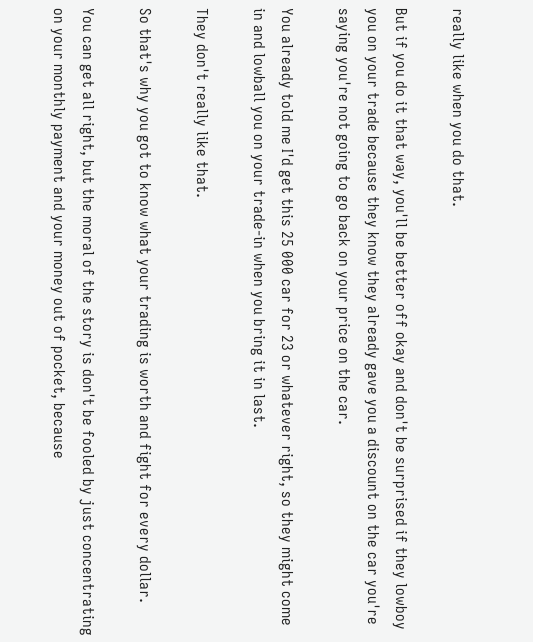really like when you do that.

But if you do it that way, you'll be better off okay and don't be surprised if they lowboy you on your trade because they know they already gave you a discount on the car you're saying you're not going to go back on your price on the car.

You already told me I'd get this 25 000 car for 23 or whatever right, so they might come in and lowball you on your trade-in when you bring it in last.

They don't really like that.

So that's why you got to know what your trading is worth and fight for every dollar.

You can get all right, but the moral of the story is don't be fooled by just concentrating on your monthly payment and your money out of pocket, because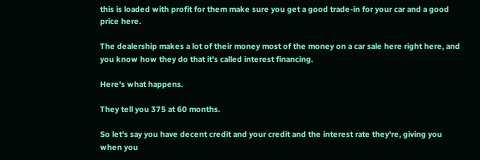this is loaded with profit for them make sure you get a good trade-in for your car and a good price here.

The dealership makes a lot of their money most of the money on a car sale here right here, and you know how they do that it's called interest financing.

Here's what happens.

They tell you 375 at 60 months.

So let's say you have decent credit and your credit and the interest rate they're, giving you when you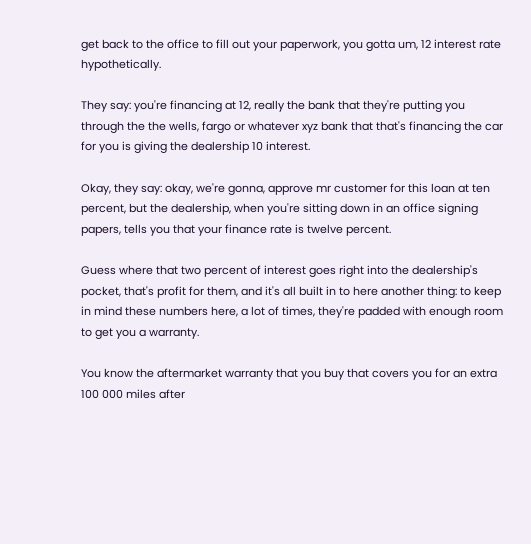get back to the office to fill out your paperwork, you gotta um, 12 interest rate hypothetically.

They say: you're financing at 12, really the bank that they're putting you through the the wells, fargo or whatever xyz bank that that's financing the car for you is giving the dealership 10 interest.

Okay, they say: okay, we're gonna, approve mr customer for this loan at ten percent, but the dealership, when you're sitting down in an office signing papers, tells you that your finance rate is twelve percent.

Guess where that two percent of interest goes right into the dealership's pocket, that's profit for them, and it's all built in to here another thing: to keep in mind these numbers here, a lot of times, they're padded with enough room to get you a warranty.

You know the aftermarket warranty that you buy that covers you for an extra 100 000 miles after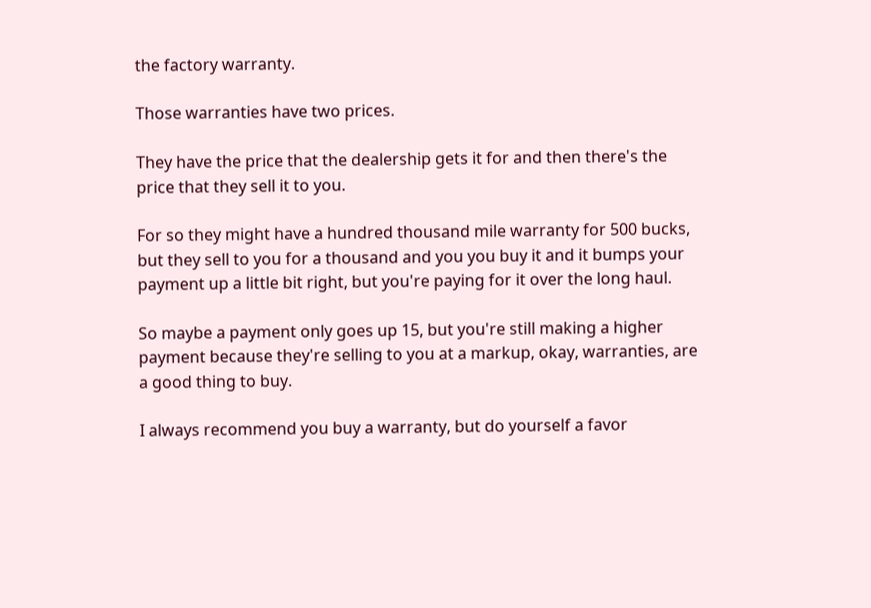the factory warranty.

Those warranties have two prices.

They have the price that the dealership gets it for and then there's the price that they sell it to you.

For so they might have a hundred thousand mile warranty for 500 bucks, but they sell to you for a thousand and you you buy it and it bumps your payment up a little bit right, but you're paying for it over the long haul.

So maybe a payment only goes up 15, but you're still making a higher payment because they're selling to you at a markup, okay, warranties, are a good thing to buy.

I always recommend you buy a warranty, but do yourself a favor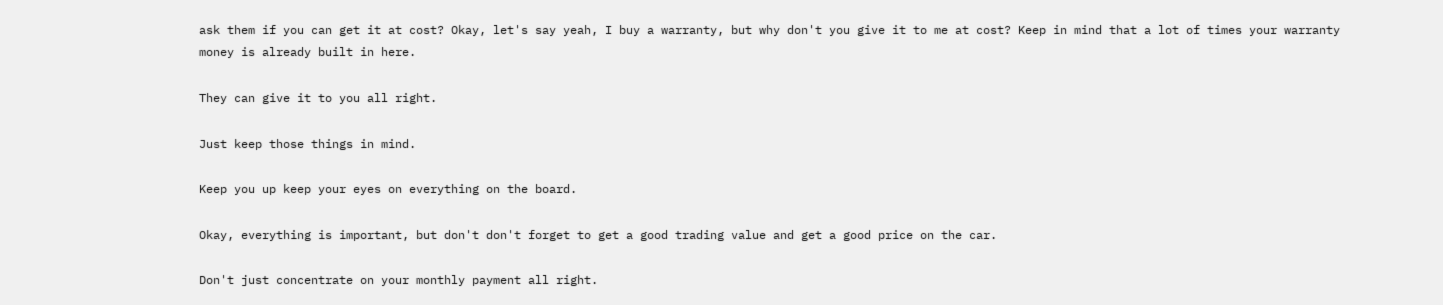ask them if you can get it at cost? Okay, let's say yeah, I buy a warranty, but why don't you give it to me at cost? Keep in mind that a lot of times your warranty money is already built in here.

They can give it to you all right.

Just keep those things in mind.

Keep you up keep your eyes on everything on the board.

Okay, everything is important, but don't don't forget to get a good trading value and get a good price on the car.

Don't just concentrate on your monthly payment all right.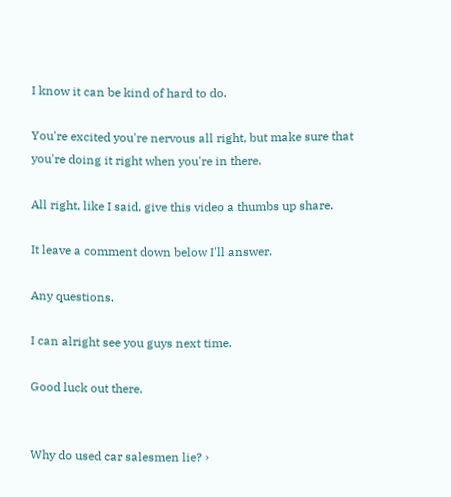I know it can be kind of hard to do.

You're excited you're nervous all right, but make sure that you're doing it right when you're in there.

All right, like I said, give this video a thumbs up share.

It leave a comment down below I'll answer.

Any questions.

I can alright see you guys next time.

Good luck out there.


Why do used car salesmen lie? ›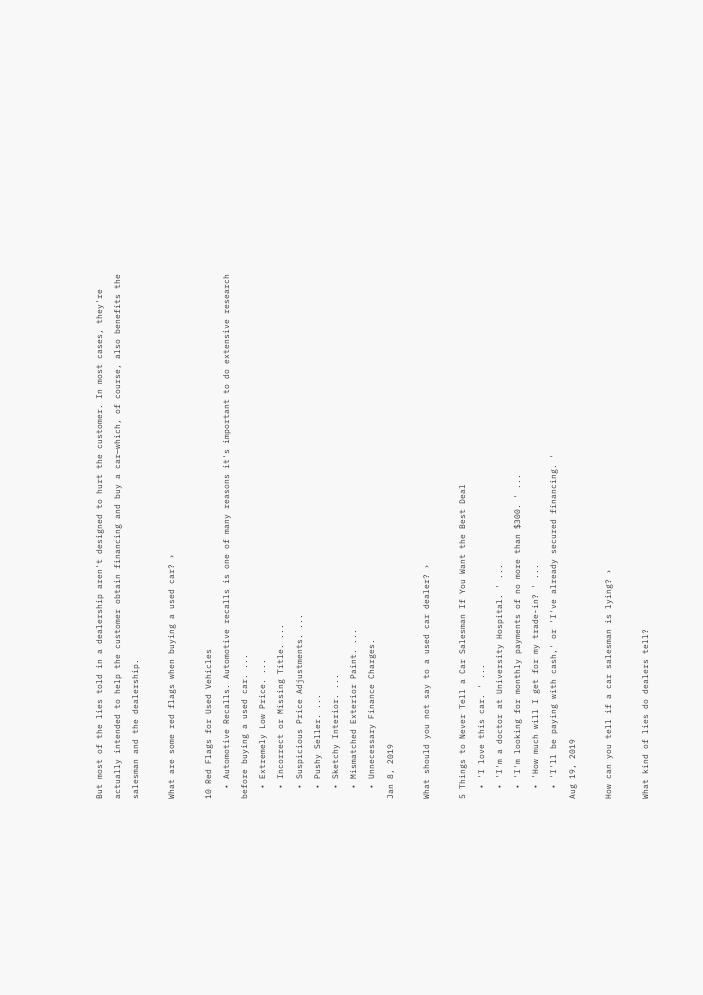But most of the lies told in a dealership aren't designed to hurt the customer. In most cases, they're actually intended to help the customer obtain financing and buy a car—which, of course, also benefits the salesman and the dealership.

What are some red flags when buying a used car? ›

10 Red Flags for Used Vehicles
  • Automotive Recalls. Automotive recalls is one of many reasons it's important to do extensive research before buying a used car. ...
  • Extremely Low Price. ...
  • Incorrect or Missing Title. ...
  • Suspicious Price Adjustments. ...
  • Pushy Seller. ...
  • Sketchy Interior. ...
  • Mismatched Exterior Paint. ...
  • Unnecessary Finance Charges.
Jan 8, 2019

What should you not say to a used car dealer? ›

5 Things to Never Tell a Car Salesman If You Want the Best Deal
  • 'I love this car. ' ...
  • 'I'm a doctor at University Hospital. ' ...
  • 'I'm looking for monthly payments of no more than $300. ' ...
  • 'How much will I get for my trade-in? ' ...
  • 'I'll be paying with cash,' or 'I've already secured financing. '
Aug 19, 2019

How can you tell if a car salesman is lying? ›

What kind of lies do dealers tell?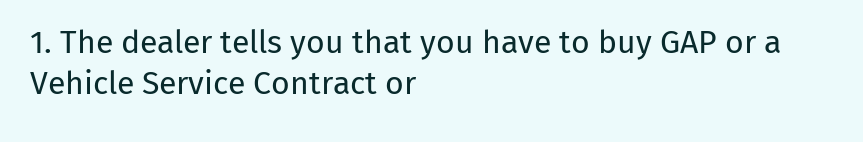1. The dealer tells you that you have to buy GAP or a Vehicle Service Contract or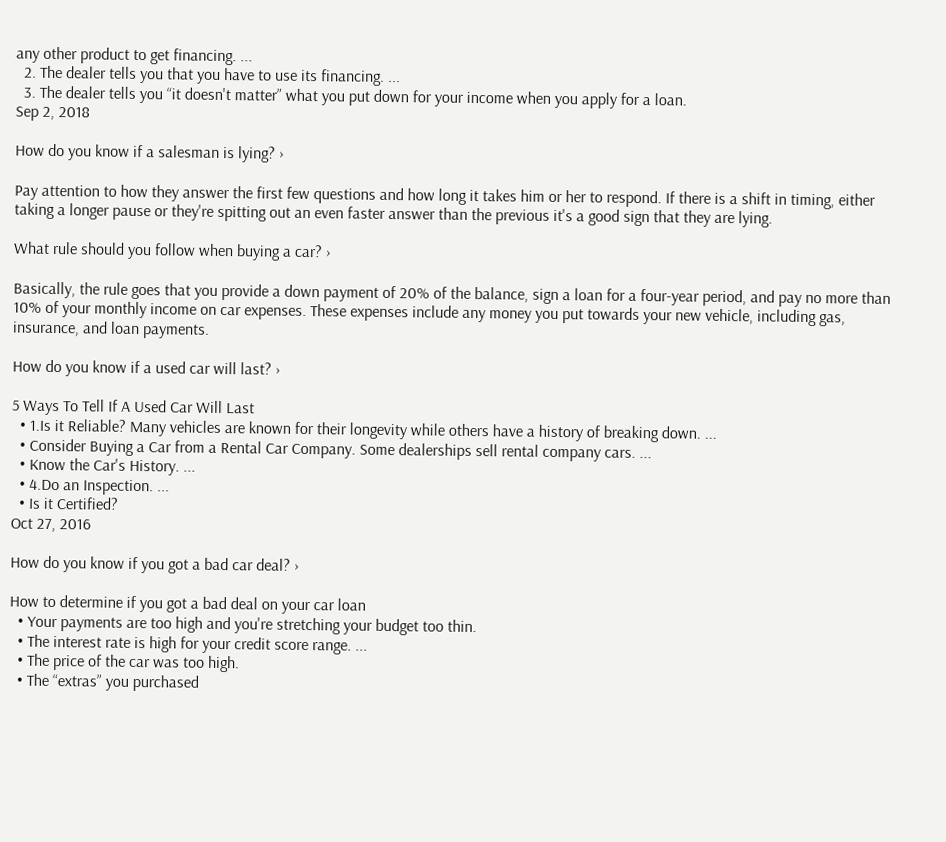any other product to get financing. ...
  2. The dealer tells you that you have to use its financing. ...
  3. The dealer tells you “it doesn't matter” what you put down for your income when you apply for a loan.
Sep 2, 2018

How do you know if a salesman is lying? ›

Pay attention to how they answer the first few questions and how long it takes him or her to respond. If there is a shift in timing, either taking a longer pause or they're spitting out an even faster answer than the previous it's a good sign that they are lying.

What rule should you follow when buying a car? ›

Basically, the rule goes that you provide a down payment of 20% of the balance, sign a loan for a four-year period, and pay no more than 10% of your monthly income on car expenses. These expenses include any money you put towards your new vehicle, including gas, insurance, and loan payments.

How do you know if a used car will last? ›

5 Ways To Tell If A Used Car Will Last
  • 1.Is it Reliable? Many vehicles are known for their longevity while others have a history of breaking down. ...
  • Consider Buying a Car from a Rental Car Company. Some dealerships sell rental company cars. ...
  • Know the Car's History. ...
  • 4.Do an Inspection. ...
  • Is it Certified?
Oct 27, 2016

How do you know if you got a bad car deal? ›

How to determine if you got a bad deal on your car loan
  • Your payments are too high and you're stretching your budget too thin.
  • The interest rate is high for your credit score range. ...
  • The price of the car was too high.
  • The “extras” you purchased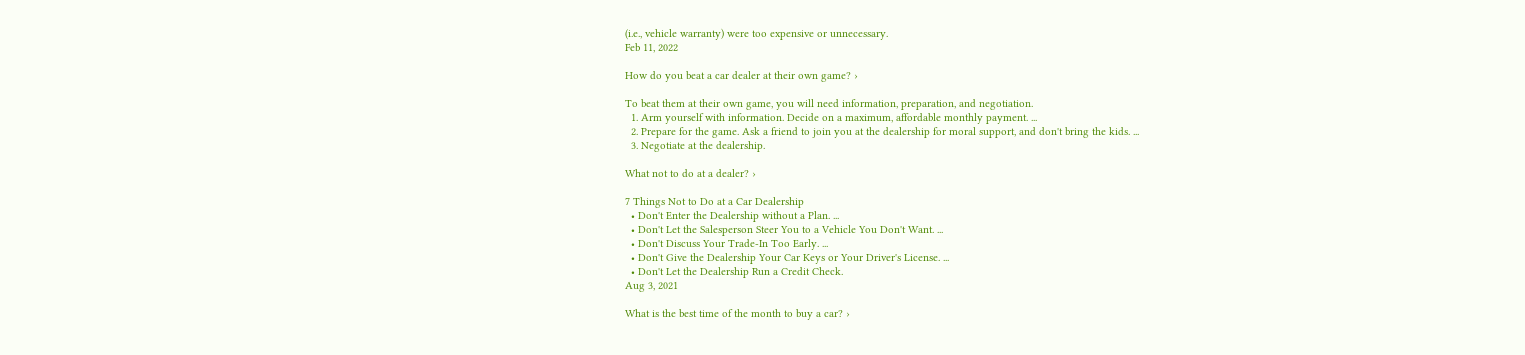(i.e., vehicle warranty) were too expensive or unnecessary.
Feb 11, 2022

How do you beat a car dealer at their own game? ›

To beat them at their own game, you will need information, preparation, and negotiation.
  1. Arm yourself with information. Decide on a maximum, affordable monthly payment. ...
  2. Prepare for the game. Ask a friend to join you at the dealership for moral support, and don't bring the kids. ...
  3. Negotiate at the dealership.

What not to do at a dealer? ›

7 Things Not to Do at a Car Dealership
  • Don't Enter the Dealership without a Plan. ...
  • Don't Let the Salesperson Steer You to a Vehicle You Don't Want. ...
  • Don't Discuss Your Trade-In Too Early. ...
  • Don't Give the Dealership Your Car Keys or Your Driver's License. ...
  • Don't Let the Dealership Run a Credit Check.
Aug 3, 2021

What is the best time of the month to buy a car? ›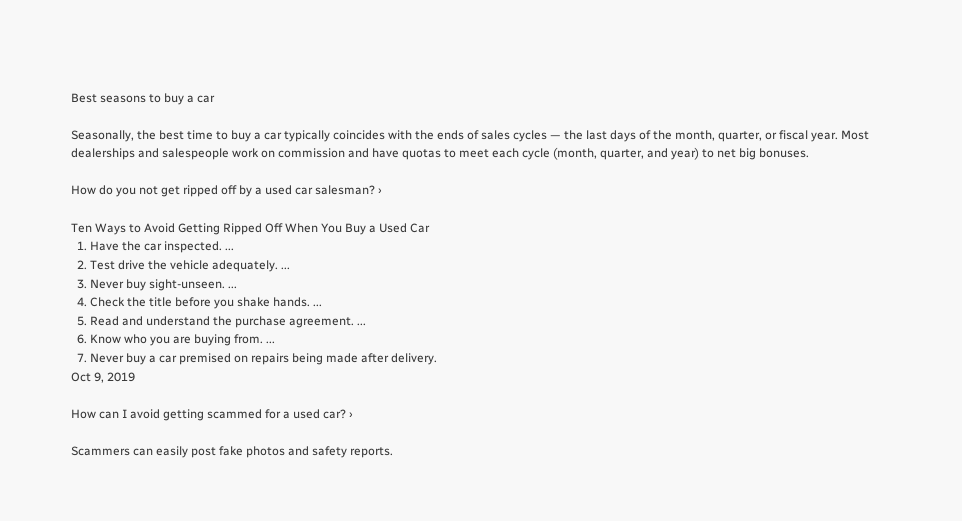Best seasons to buy a car

Seasonally, the best time to buy a car typically coincides with the ends of sales cycles — the last days of the month, quarter, or fiscal year. Most dealerships and salespeople work on commission and have quotas to meet each cycle (month, quarter, and year) to net big bonuses.

How do you not get ripped off by a used car salesman? ›

Ten Ways to Avoid Getting Ripped Off When You Buy a Used Car
  1. Have the car inspected. ...
  2. Test drive the vehicle adequately. ...
  3. Never buy sight-unseen. ...
  4. Check the title before you shake hands. ...
  5. Read and understand the purchase agreement. ...
  6. Know who you are buying from. ...
  7. Never buy a car premised on repairs being made after delivery.
Oct 9, 2019

How can I avoid getting scammed for a used car? ›

Scammers can easily post fake photos and safety reports.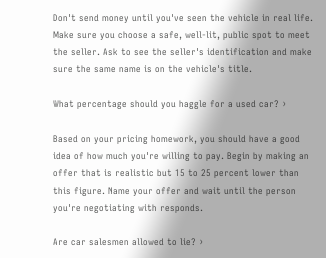Don't send money until you've seen the vehicle in real life. Make sure you choose a safe, well-lit, public spot to meet the seller. Ask to see the seller's identification and make sure the same name is on the vehicle's title.

What percentage should you haggle for a used car? ›

Based on your pricing homework, you should have a good idea of how much you're willing to pay. Begin by making an offer that is realistic but 15 to 25 percent lower than this figure. Name your offer and wait until the person you're negotiating with responds.

Are car salesmen allowed to lie? ›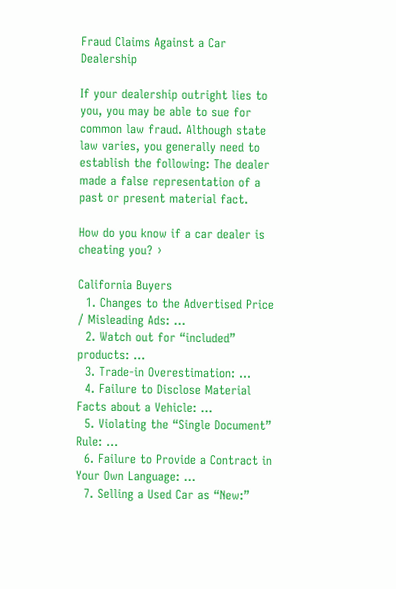Fraud Claims Against a Car Dealership

If your dealership outright lies to you, you may be able to sue for common law fraud. Although state law varies, you generally need to establish the following: The dealer made a false representation of a past or present material fact.

How do you know if a car dealer is cheating you? ›

California Buyers
  1. Changes to the Advertised Price / Misleading Ads: ...
  2. Watch out for “included” products: ...
  3. Trade-in Overestimation: ...
  4. Failure to Disclose Material Facts about a Vehicle: ...
  5. Violating the “Single Document” Rule: ...
  6. Failure to Provide a Contract in Your Own Language: ...
  7. Selling a Used Car as “New:”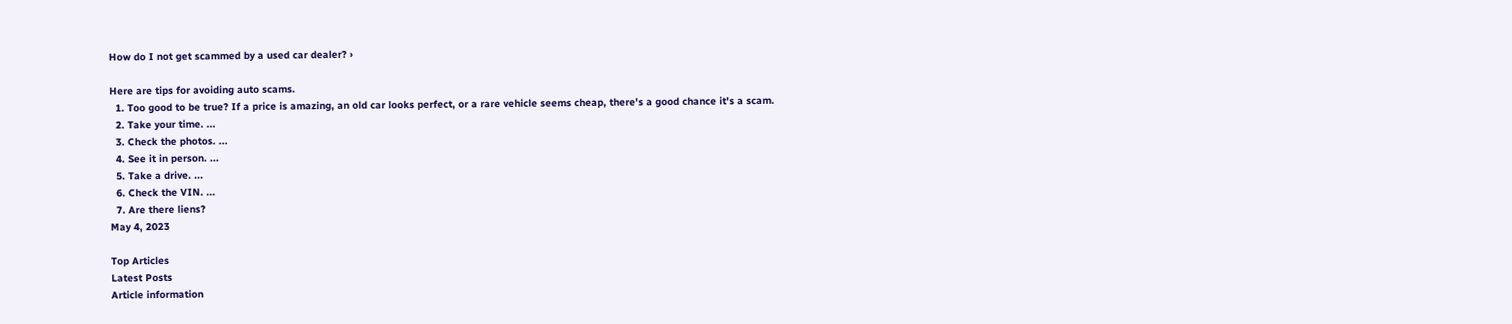How do I not get scammed by a used car dealer? ›

Here are tips for avoiding auto scams.
  1. Too good to be true? If a price is amazing, an old car looks perfect, or a rare vehicle seems cheap, there's a good chance it's a scam.
  2. Take your time. ...
  3. Check the photos. ...
  4. See it in person. ...
  5. Take a drive. ...
  6. Check the VIN. ...
  7. Are there liens?
May 4, 2023

Top Articles
Latest Posts
Article information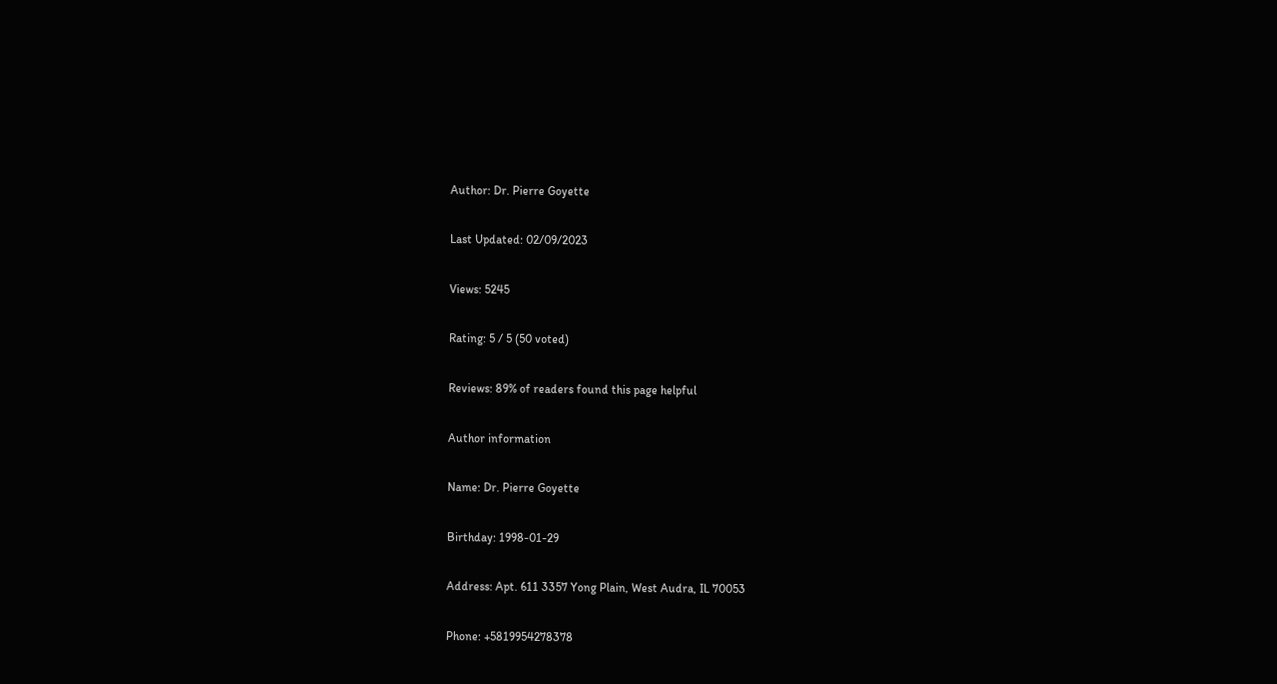Author: Dr. Pierre Goyette

Last Updated: 02/09/2023

Views: 5245

Rating: 5 / 5 (50 voted)

Reviews: 89% of readers found this page helpful

Author information

Name: Dr. Pierre Goyette

Birthday: 1998-01-29

Address: Apt. 611 3357 Yong Plain, West Audra, IL 70053

Phone: +5819954278378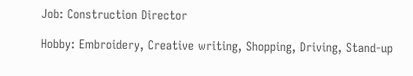Job: Construction Director

Hobby: Embroidery, Creative writing, Shopping, Driving, Stand-up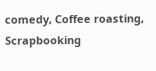comedy, Coffee roasting, Scrapbooking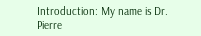Introduction: My name is Dr. Pierre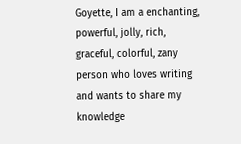Goyette, I am a enchanting, powerful, jolly, rich, graceful, colorful, zany person who loves writing and wants to share my knowledge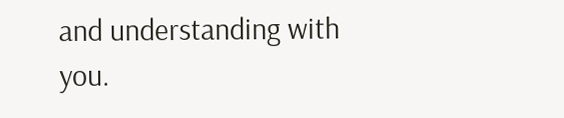and understanding with you.